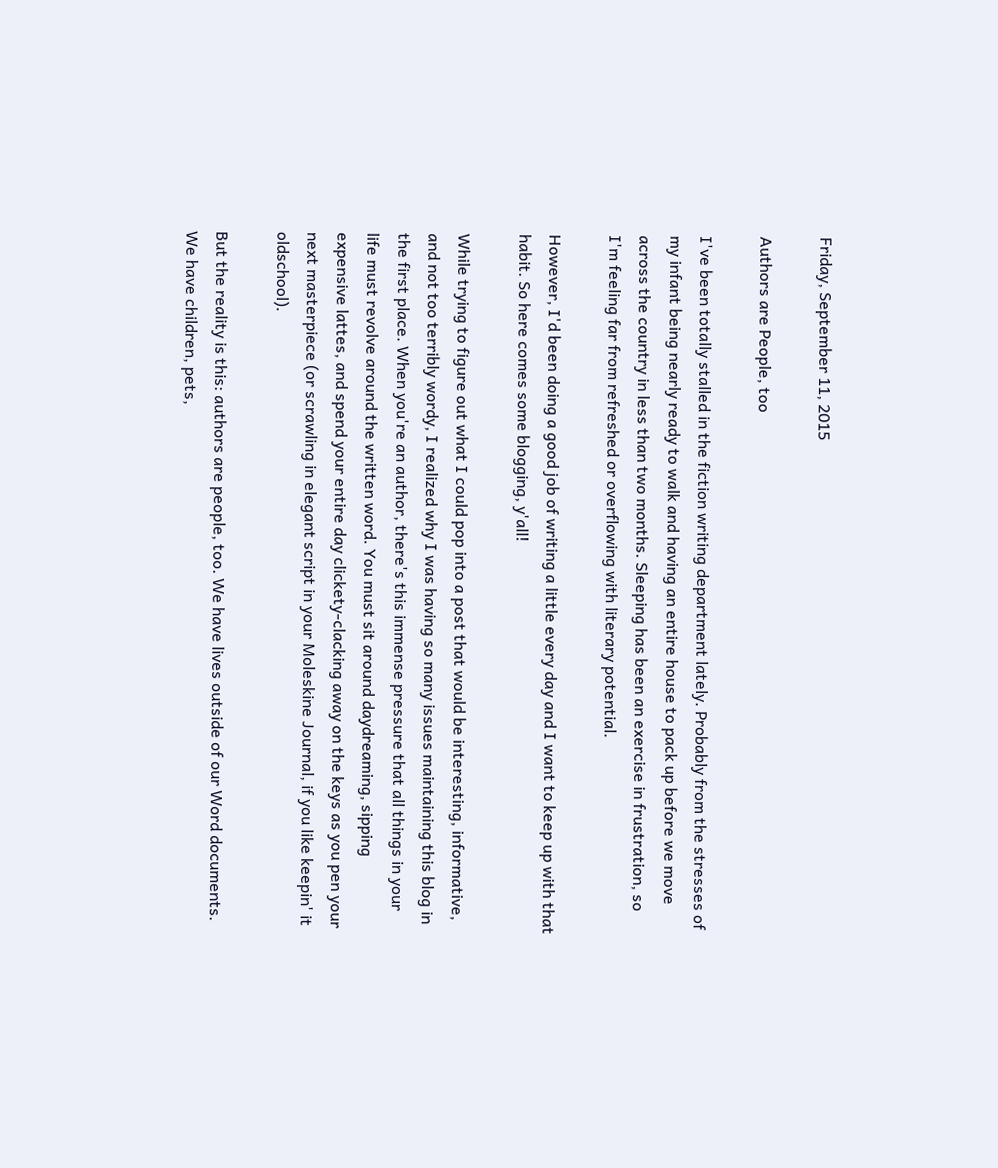Friday, September 11, 2015

Authors are People, too

I've been totally stalled in the fiction writing department lately. Probably from the stresses of my infant being nearly ready to walk and having an entire house to pack up before we move across the country in less than two months. Sleeping has been an exercise in frustration, so I'm feeling far from refreshed or overflowing with literary potential.

However, I'd been doing a good job of writing a little every day and I want to keep up with that habit. So here comes some blogging, y'all!

While trying to figure out what I could pop into a post that would be interesting, informative, and not too terribly wordy, I realized why I was having so many issues maintaining this blog in the first place. When you're an author, there's this immense pressure that all things in your life must revolve around the written word. You must sit around daydreaming, sipping expensive lattes, and spend your entire day clickety-clacking away on the keys as you pen your next masterpiece (or scrawling in elegant script in your Moleskine Journal, if you like keepin' it oldschool).

But the reality is this: authors are people, too. We have lives outside of our Word documents. We have children, pets,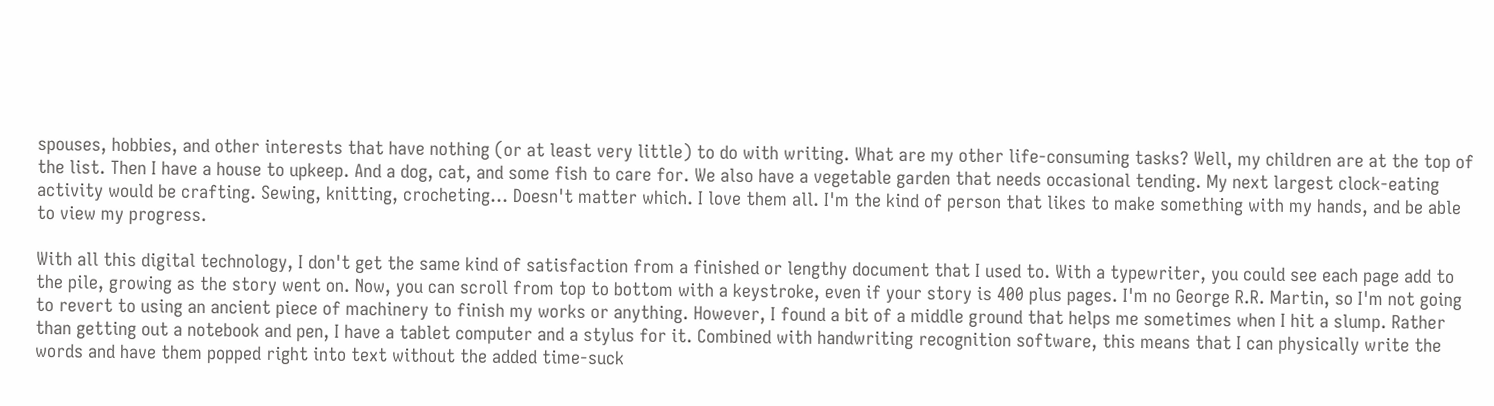spouses, hobbies, and other interests that have nothing (or at least very little) to do with writing. What are my other life-consuming tasks? Well, my children are at the top of the list. Then I have a house to upkeep. And a dog, cat, and some fish to care for. We also have a vegetable garden that needs occasional tending. My next largest clock-eating activity would be crafting. Sewing, knitting, crocheting... Doesn't matter which. I love them all. I'm the kind of person that likes to make something with my hands, and be able to view my progress.

With all this digital technology, I don't get the same kind of satisfaction from a finished or lengthy document that I used to. With a typewriter, you could see each page add to the pile, growing as the story went on. Now, you can scroll from top to bottom with a keystroke, even if your story is 400 plus pages. I'm no George R.R. Martin, so I'm not going to revert to using an ancient piece of machinery to finish my works or anything. However, I found a bit of a middle ground that helps me sometimes when I hit a slump. Rather than getting out a notebook and pen, I have a tablet computer and a stylus for it. Combined with handwriting recognition software, this means that I can physically write the words and have them popped right into text without the added time-suck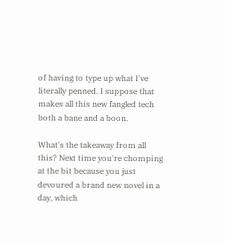of having to type up what I've literally penned. I suppose that makes all this new fangled tech both a bane and a boon.

What's the takeaway from all this? Next time you're chomping at the bit because you just devoured a brand new novel in a day, which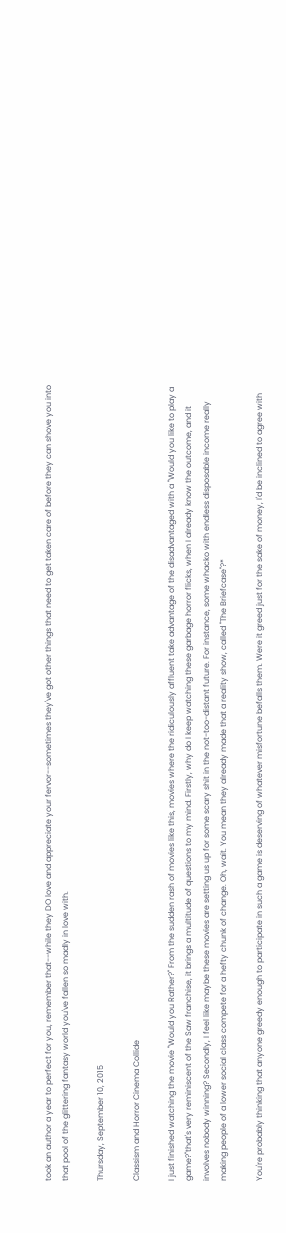took an author a year to perfect for you, remember that--while they DO love and appreciate your fervor--sometimes they've got other things that need to get taken care of before they can shove you into that pool of the glittering fantasy world you've fallen so madly in love with.

Thursday, September 10, 2015

Classism and Horror Cinema Collide

I just finished watching the movie "Would you Rather?" From the sudden rash of movies like this, movies where the ridiculously affluent take advantage of the disadvantaged with a "Would you like to play a game?"that's very reminiscent of the Saw franchise, it brings a multitude of questions to my mind. Firstly, why do I keep watching these garbage horror flicks, when I already know the outcome, and it involves nobody winning? Secondly, I feel like maybe these movies are setting us up for some scary shit in the not-too-distant future. For instance, some whacko with endless disposable income really making people of a lower social class compete for a hefty chunk of change. Oh, wait. You mean they already made that a reality show, called "The Briefcase"?*

You're probably thinking that anyone greedy enough to participate in such a game is deserving of whatever misfortune befalls them. Were it greed just for the sake of money, I'd be inclined to agree with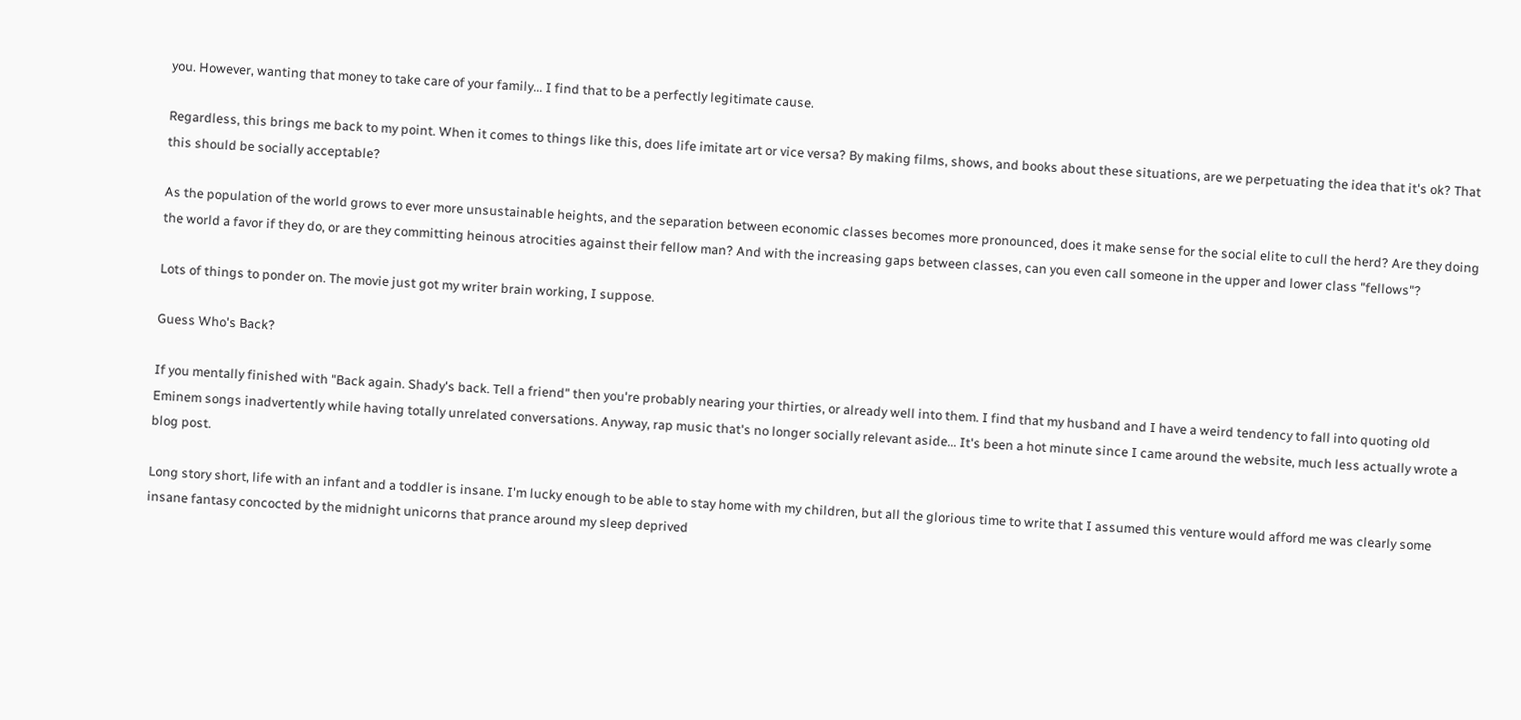you. However, wanting that money to take care of your family... I find that to be a perfectly legitimate cause.

Regardless, this brings me back to my point. When it comes to things like this, does life imitate art or vice versa? By making films, shows, and books about these situations, are we perpetuating the idea that it's ok? That this should be socially acceptable?

As the population of the world grows to ever more unsustainable heights, and the separation between economic classes becomes more pronounced, does it make sense for the social elite to cull the herd? Are they doing the world a favor if they do, or are they committing heinous atrocities against their fellow man? And with the increasing gaps between classes, can you even call someone in the upper and lower class "fellows"?

Lots of things to ponder on. The movie just got my writer brain working, I suppose.

Guess Who's Back?

If you mentally finished with "Back again. Shady's back. Tell a friend" then you're probably nearing your thirties, or already well into them. I find that my husband and I have a weird tendency to fall into quoting old Eminem songs inadvertently while having totally unrelated conversations. Anyway, rap music that's no longer socially relevant aside... It's been a hot minute since I came around the website, much less actually wrote a blog post.

Long story short, life with an infant and a toddler is insane. I'm lucky enough to be able to stay home with my children, but all the glorious time to write that I assumed this venture would afford me was clearly some insane fantasy concocted by the midnight unicorns that prance around my sleep deprived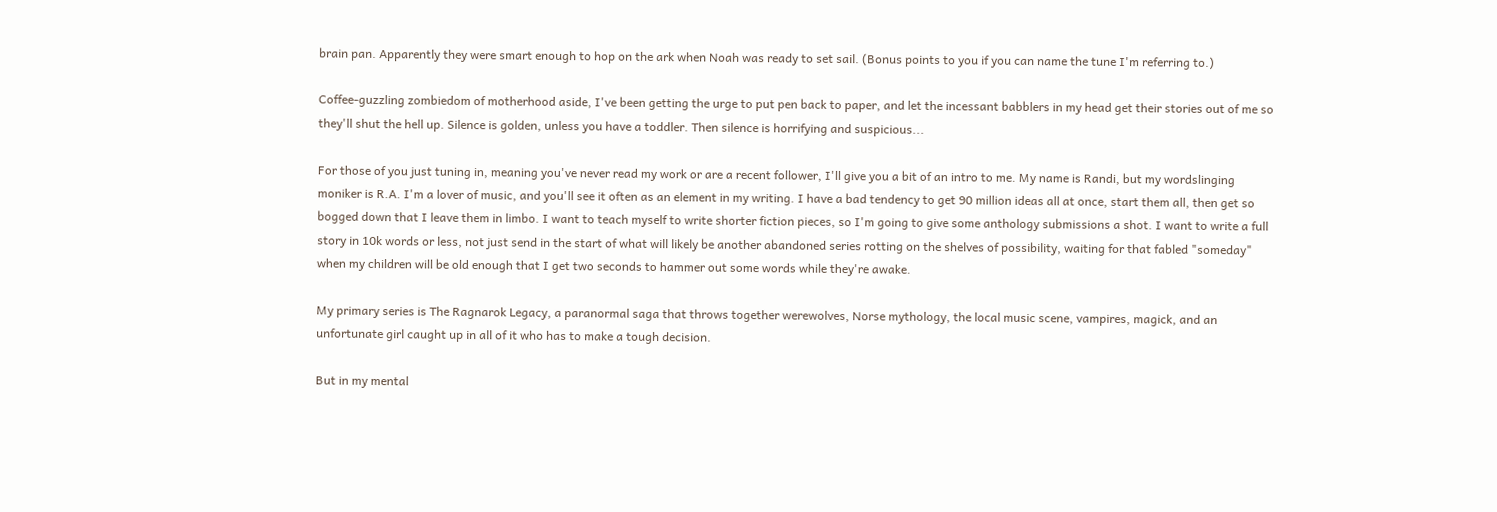brain pan. Apparently they were smart enough to hop on the ark when Noah was ready to set sail. (Bonus points to you if you can name the tune I'm referring to.)

Coffee-guzzling zombiedom of motherhood aside, I've been getting the urge to put pen back to paper, and let the incessant babblers in my head get their stories out of me so they'll shut the hell up. Silence is golden, unless you have a toddler. Then silence is horrifying and suspicious...

For those of you just tuning in, meaning you've never read my work or are a recent follower, I'll give you a bit of an intro to me. My name is Randi, but my wordslinging moniker is R.A. I'm a lover of music, and you'll see it often as an element in my writing. I have a bad tendency to get 90 million ideas all at once, start them all, then get so bogged down that I leave them in limbo. I want to teach myself to write shorter fiction pieces, so I'm going to give some anthology submissions a shot. I want to write a full story in 10k words or less, not just send in the start of what will likely be another abandoned series rotting on the shelves of possibility, waiting for that fabled "someday" when my children will be old enough that I get two seconds to hammer out some words while they're awake.

My primary series is The Ragnarok Legacy, a paranormal saga that throws together werewolves, Norse mythology, the local music scene, vampires, magick, and an unfortunate girl caught up in all of it who has to make a tough decision.

But in my mental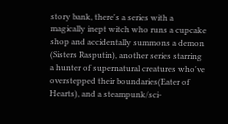story bank, there's a series with a magically inept witch who runs a cupcake shop and accidentally summons a demon (Sisters Rasputin), another series starring a hunter of supernatural creatures who've overstepped their boundaries(Eater of Hearts), and a steampunk/sci-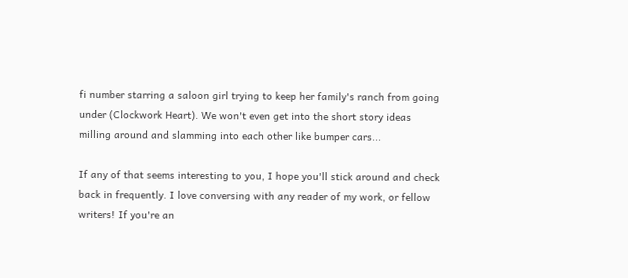fi number starring a saloon girl trying to keep her family's ranch from going under (Clockwork Heart). We won't even get into the short story ideas milling around and slamming into each other like bumper cars...

If any of that seems interesting to you, I hope you'll stick around and check back in frequently. I love conversing with any reader of my work, or fellow writers! If you're an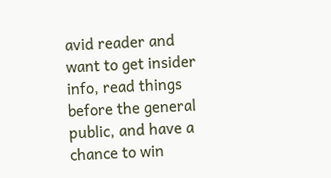avid reader and want to get insider info, read things before the general public, and have a chance to win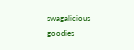swagalicious goodies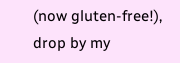(now gluten-free!), drop by my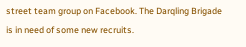street team group on Facebook. The Darqling Brigade is in need of some new recruits.